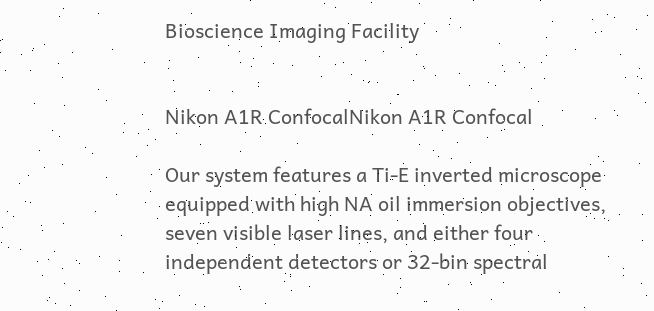Bioscience Imaging Facility


Nikon A1R ConfocalNikon A1R Confocal

Our system features a Ti-E inverted microscope equipped with high NA oil immersion objectives, seven visible laser lines, and either four independent detectors or 32-bin spectral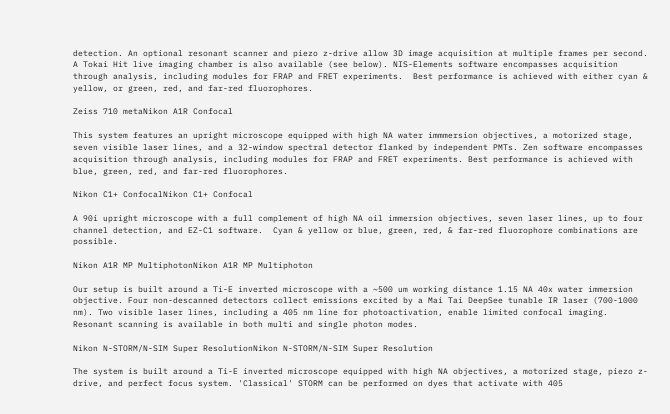detection. An optional resonant scanner and piezo z-drive allow 3D image acquisition at multiple frames per second. A Tokai Hit live imaging chamber is also available (see below). NIS-Elements software encompasses acquisition through analysis, including modules for FRAP and FRET experiments.  Best performance is achieved with either cyan & yellow, or green, red, and far-red fluorophores.

Zeiss 710 metaNikon A1R Confocal

This system features an upright microscope equipped with high NA water immmersion objectives, a motorized stage, seven visible laser lines, and a 32-window spectral detector flanked by independent PMTs. Zen software encompasses acquisition through analysis, including modules for FRAP and FRET experiments. Best performance is achieved with blue, green, red, and far-red fluorophores.

Nikon C1+ ConfocalNikon C1+ Confocal

A 90i upright microscope with a full complement of high NA oil immersion objectives, seven laser lines, up to four channel detection, and EZ-C1 software.  Cyan & yellow or blue, green, red, & far-red fluorophore combinations are possible.

Nikon A1R MP MultiphotonNikon A1R MP Multiphoton

Our setup is built around a Ti-E inverted microscope with a ~500 um working distance 1.15 NA 40x water immersion objective. Four non-descanned detectors collect emissions excited by a Mai Tai DeepSee tunable IR laser (700-1000 nm). Two visible laser lines, including a 405 nm line for photoactivation, enable limited confocal imaging. Resonant scanning is available in both multi and single photon modes.

Nikon N-STORM/N-SIM Super ResolutionNikon N-STORM/N-SIM Super Resolution

The system is built around a Ti-E inverted microscope equipped with high NA objectives, a motorized stage, piezo z-drive, and perfect focus system. 'Classical' STORM can be performed on dyes that activate with 405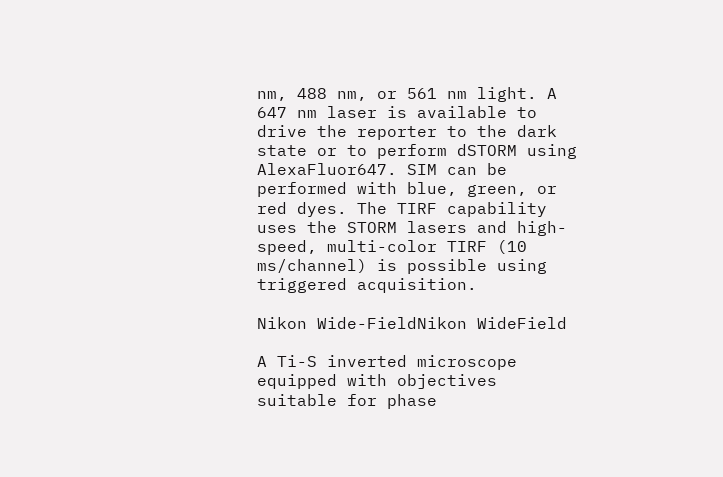nm, 488 nm, or 561 nm light. A 647 nm laser is available to drive the reporter to the dark state or to perform dSTORM using AlexaFluor647. SIM can be performed with blue, green, or red dyes. The TIRF capability uses the STORM lasers and high-speed, multi-color TIRF (10 ms/channel) is possible using triggered acquisition.

Nikon Wide-FieldNikon WideField

A Ti-S inverted microscope equipped with objectives suitable for phase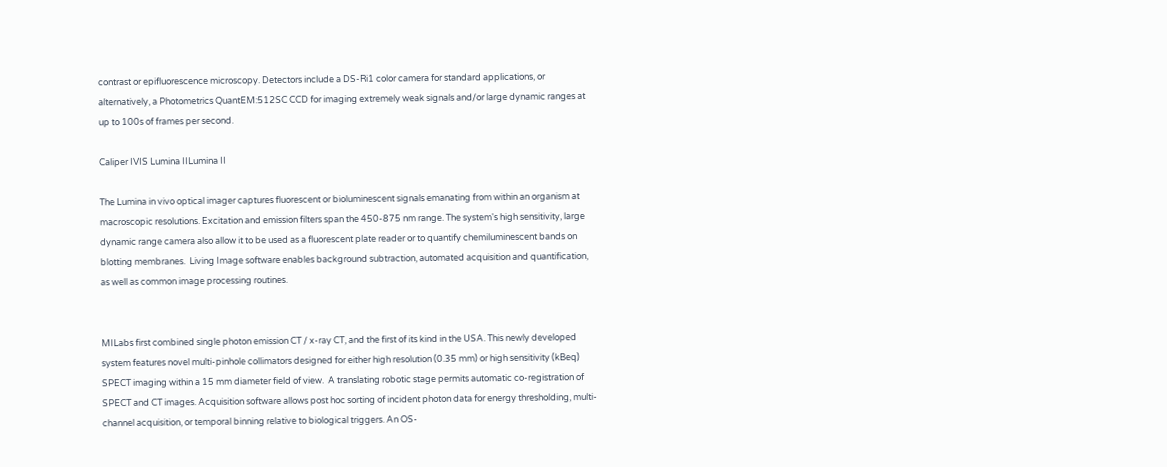contrast or epifluorescence microscopy. Detectors include a DS-Ri1 color camera for standard applications, or alternatively, a Photometrics QuantEM:512SC CCD for imaging extremely weak signals and/or large dynamic ranges at up to 100s of frames per second.

Caliper IVIS Lumina IILumina II

The Lumina in vivo optical imager captures fluorescent or bioluminescent signals emanating from within an organism at macroscopic resolutions. Excitation and emission filters span the 450-875 nm range. The system's high sensitivity, large dynamic range camera also allow it to be used as a fluorescent plate reader or to quantify chemiluminescent bands on blotting membranes.  Living Image software enables background subtraction, automated acquisition and quantification, as well as common image processing routines.


MILabs first combined single photon emission CT / x-ray CT, and the first of its kind in the USA. This newly developed system features novel multi-pinhole collimators designed for either high resolution (0.35 mm) or high sensitivity (kBeq) SPECT imaging within a 15 mm diameter field of view.  A translating robotic stage permits automatic co-registration of SPECT and CT images. Acquisition software allows post hoc sorting of incident photon data for energy thresholding, multi-channel acquisition, or temporal binning relative to biological triggers. An OS-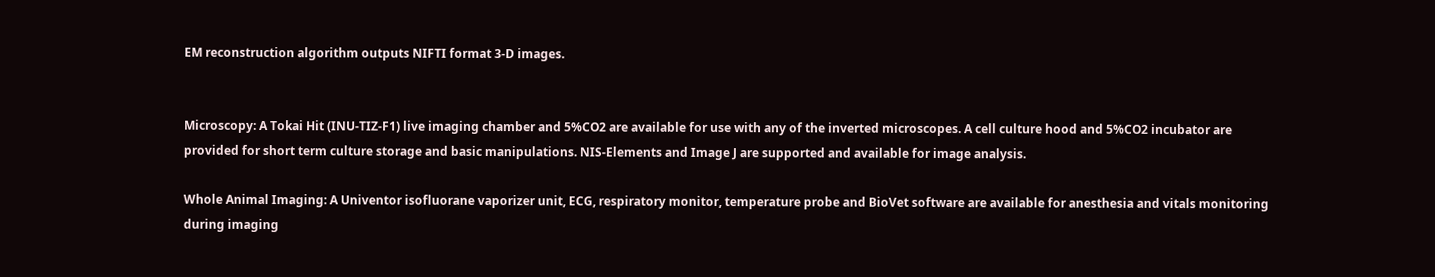EM reconstruction algorithm outputs NIFTI format 3-D images.


Microscopy: A Tokai Hit (INU-TIZ-F1) live imaging chamber and 5%CO2 are available for use with any of the inverted microscopes. A cell culture hood and 5%CO2 incubator are provided for short term culture storage and basic manipulations. NIS-Elements and Image J are supported and available for image analysis.

Whole Animal Imaging: A Univentor isofluorane vaporizer unit, ECG, respiratory monitor, temperature probe and BioVet software are available for anesthesia and vitals monitoring during imaging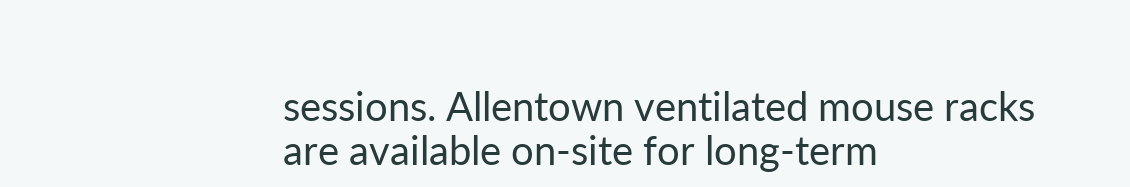sessions. Allentown ventilated mouse racks are available on-site for long-term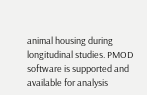animal housing during longitudinal studies. PMOD software is supported and available for analysis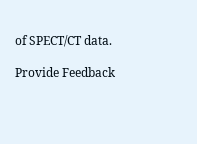of SPECT/CT data.

Provide Feedback